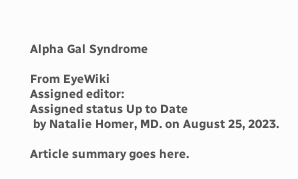Alpha Gal Syndrome

From EyeWiki
Assigned editor:
Assigned status Up to Date
 by Natalie Homer, MD. on August 25, 2023.

Article summary goes here.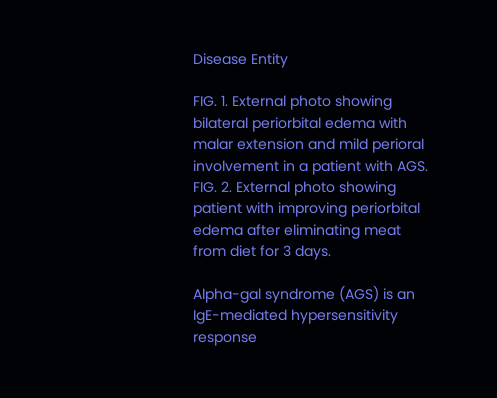Disease Entity

FIG. 1. External photo showing bilateral periorbital edema with malar extension and mild perioral involvement in a patient with AGS.
FIG. 2. External photo showing patient with improving periorbital edema after eliminating meat from diet for 3 days.

Alpha-gal syndrome (AGS) is an IgE-mediated hypersensitivity response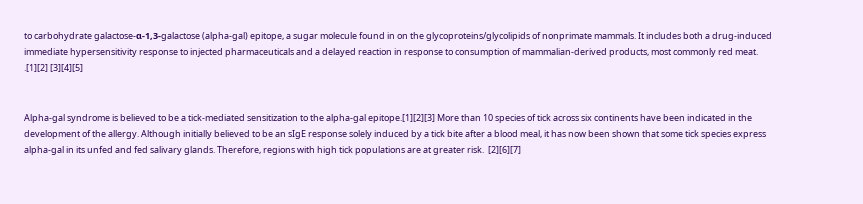to carbohydrate galactose-α-1,3-galactose (alpha-gal) epitope, a sugar molecule found in on the glycoproteins/glycolipids of nonprimate mammals. It includes both a drug-induced immediate hypersensitivity response to injected pharmaceuticals and a delayed reaction in response to consumption of mammalian-derived products, most commonly red meat. .[1][2] [3][4][5]


Alpha-gal syndrome is believed to be a tick-mediated sensitization to the alpha-gal epitope.[1][2][3] More than 10 species of tick across six continents have been indicated in the development of the allergy. Although initially believed to be an sIgE response solely induced by a tick bite after a blood meal, it has now been shown that some tick species express alpha-gal in its unfed and fed salivary glands. Therefore, regions with high tick populations are at greater risk.  [2][6][7]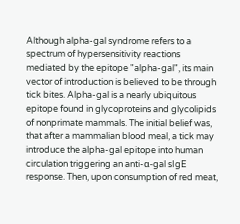Although alpha-gal syndrome refers to a spectrum of hypersensitivity reactions mediated by the epitope "alpha-gal", its main vector of introduction is believed to be through tick bites. Alpha-gal is a nearly ubiquitous epitope found in glycoproteins and glycolipids of nonprimate mammals. The initial belief was, that after a mammalian blood meal, a tick may introduce the alpha-gal epitope into human circulation triggering an anti-α-gal sIgE response. Then, upon consumption of red meat,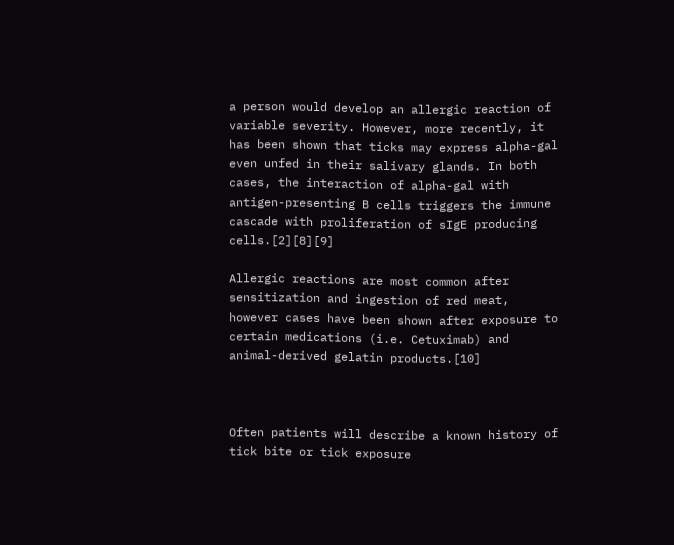a person would develop an allergic reaction of variable severity. However, more recently, it has been shown that ticks may express alpha-gal even unfed in their salivary glands. In both cases, the interaction of alpha-gal with antigen-presenting B cells triggers the immune cascade with proliferation of sIgE producing cells.[2][8][9]

Allergic reactions are most common after sensitization and ingestion of red meat, however cases have been shown after exposure to certain medications (i.e. Cetuximab) and animal-derived gelatin products.[10]



Often patients will describe a known history of tick bite or tick exposure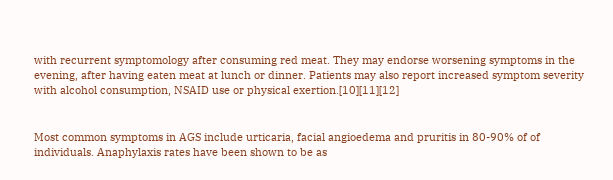with recurrent symptomology after consuming red meat. They may endorse worsening symptoms in the evening, after having eaten meat at lunch or dinner. Patients may also report increased symptom severity with alcohol consumption, NSAID use or physical exertion.[10][11][12]


Most common symptoms in AGS include urticaria, facial angioedema and pruritis in 80-90% of of individuals. Anaphylaxis rates have been shown to be as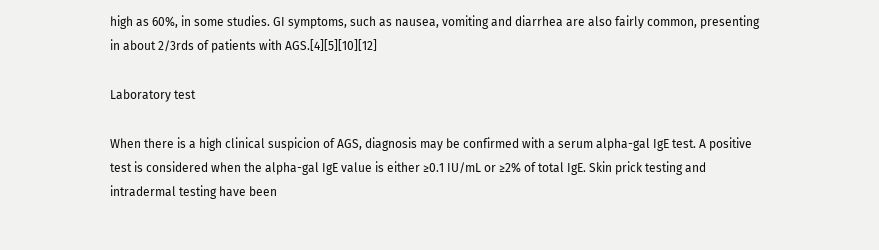high as 60%, in some studies. GI symptoms, such as nausea, vomiting and diarrhea are also fairly common, presenting in about 2/3rds of patients with AGS.[4][5][10][12]

Laboratory test

When there is a high clinical suspicion of AGS, diagnosis may be confirmed with a serum alpha-gal IgE test. A positive test is considered when the alpha-gal IgE value is either ≥0.1 IU/mL or ≥2% of total IgE. Skin prick testing and intradermal testing have been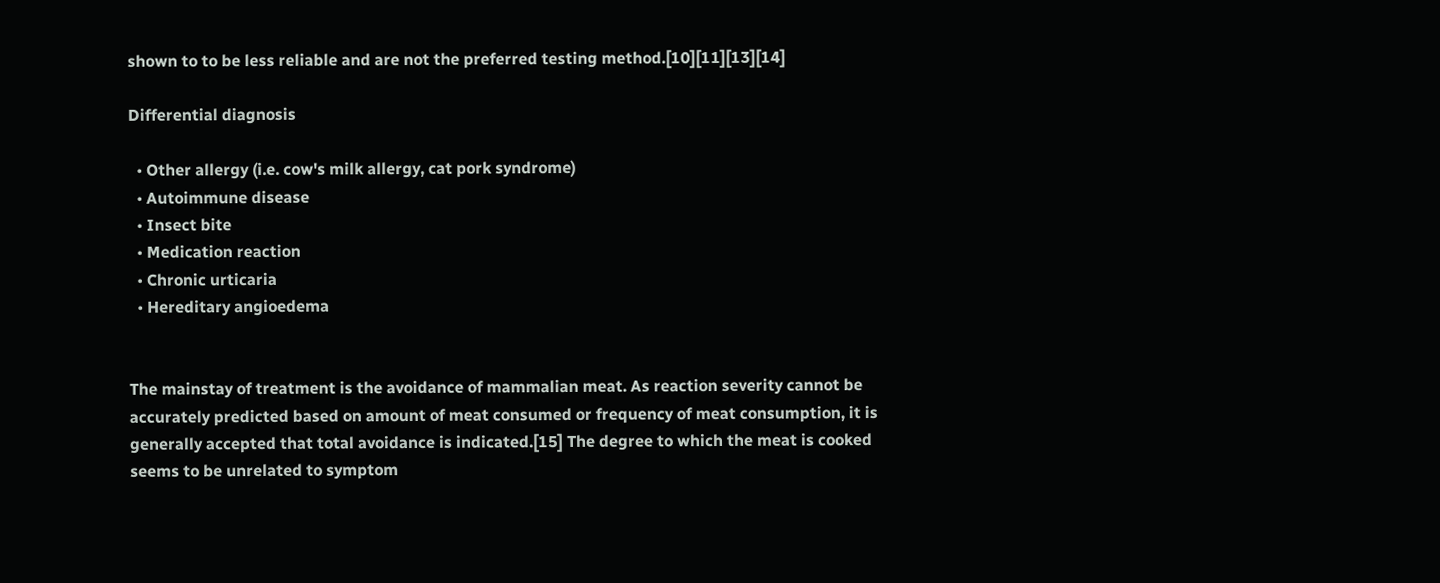shown to to be less reliable and are not the preferred testing method.[10][11][13][14]

Differential diagnosis

  • Other allergy (i.e. cow's milk allergy, cat pork syndrome)
  • Autoimmune disease
  • Insect bite
  • Medication reaction
  • Chronic urticaria
  • Hereditary angioedema


The mainstay of treatment is the avoidance of mammalian meat. As reaction severity cannot be accurately predicted based on amount of meat consumed or frequency of meat consumption, it is generally accepted that total avoidance is indicated.[15] The degree to which the meat is cooked seems to be unrelated to symptom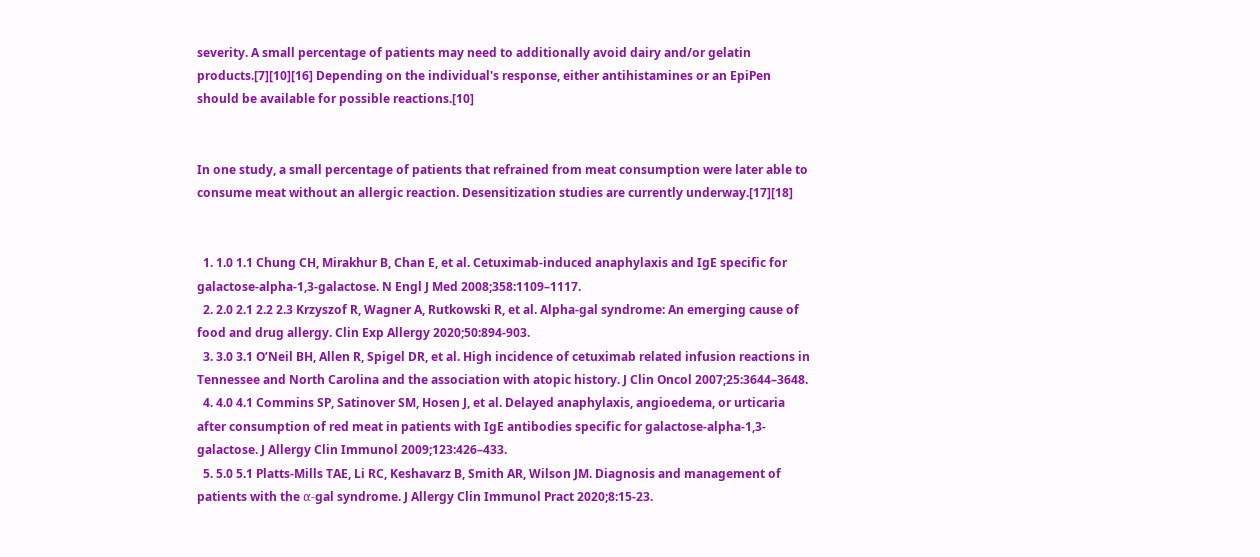severity. A small percentage of patients may need to additionally avoid dairy and/or gelatin products.[7][10][16] Depending on the individual's response, either antihistamines or an EpiPen should be available for possible reactions.[10]


In one study, a small percentage of patients that refrained from meat consumption were later able to consume meat without an allergic reaction. Desensitization studies are currently underway.[17][18]


  1. 1.0 1.1 Chung CH, Mirakhur B, Chan E, et al. Cetuximab-induced anaphylaxis and IgE specific for galactose-alpha-1,3-galactose. N Engl J Med 2008;358:1109–1117.
  2. 2.0 2.1 2.2 2.3 Krzyszof R, Wagner A, Rutkowski R, et al. Alpha-gal syndrome: An emerging cause of food and drug allergy. Clin Exp Allergy 2020;50:894-903.
  3. 3.0 3.1 O’Neil BH, Allen R, Spigel DR, et al. High incidence of cetuximab related infusion reactions in Tennessee and North Carolina and the association with atopic history. J Clin Oncol 2007;25:3644–3648.
  4. 4.0 4.1 Commins SP, Satinover SM, Hosen J, et al. Delayed anaphylaxis, angioedema, or urticaria after consumption of red meat in patients with IgE antibodies specific for galactose-alpha-1,3-galactose. J Allergy Clin Immunol 2009;123:426–433.
  5. 5.0 5.1 Platts-Mills TAE, Li RC, Keshavarz B, Smith AR, Wilson JM. Diagnosis and management of patients with the α-gal syndrome. J Allergy Clin Immunol Pract 2020;8:15-23.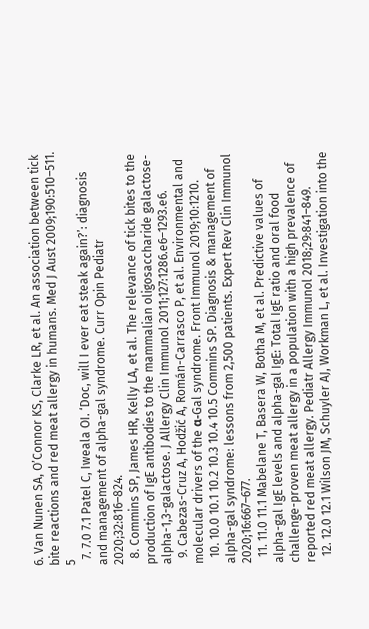6. Van Nunen SA, O’Connor KS, Clarke LR, et al. An association between tick bite reactions and red meat allergy in humans. Med J Aust 2009;190:510–511. 5
  7. 7.0 7.1 Patel C, Iweala OI. ‘Doc, will I ever eat steak again?’: diagnosis and management of alpha-gal syndrome. Curr Opin Pediatr 2020;32:816–824.
  8. Commins SP, James HR, Kelly LA, et al. The relevance of tick bites to the production of IgE antibodies to the mammalian oligosaccharide galactose-alpha-1,3-galactose. J Allergy Clin Immunol 2011;127:1286.e6–1293.e6.
  9. Cabezas-Cruz A, Hodžić A, Román-Carrasco P, et al. Environmental and molecular drivers of the α-Gal syndrome. Front Immunol 2019;10:1210.
  10. 10.0 10.1 10.2 10.3 10.4 10.5 Commins SP. Diagnosis & management of alpha-gal syndrome: lessons from 2,500 patients. Expert Rev Clin Immunol 2020;16:667–677.
  11. 11.0 11.1 Mabelane T, Basera W, Botha M, et al. Predictive values of alpha-gal IgE levels and alpha-gal IgE: Total IgE ratio and oral food challenge-proven meat allergy in a population with a high prevalence of reported red meat allergy. Pediatr Allergy Immunol 2018;29:841–849.
  12. 12.0 12.1 Wilson JM, Schuyler AJ, Workman L, et al. Investigation into the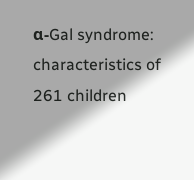α-Gal syndrome: characteristics of 261 children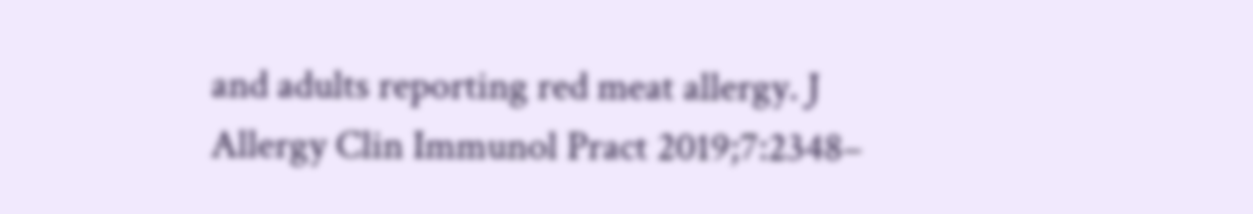and adults reporting red meat allergy. J Allergy Clin Immunol Pract 2019;7:2348–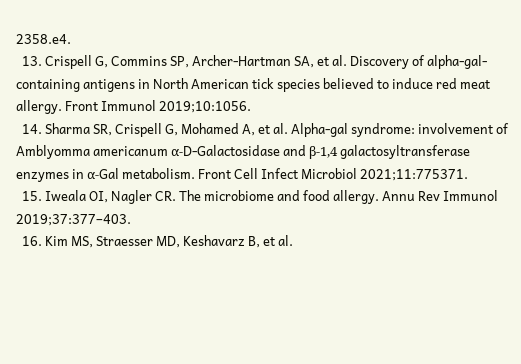2358.e4.
  13. Crispell G, Commins SP, Archer-Hartman SA, et al. Discovery of alpha-gal-containing antigens in North American tick species believed to induce red meat allergy. Front Immunol 2019;10:1056.
  14. Sharma SR, Crispell G, Mohamed A, et al. Alpha-gal syndrome: involvement of Amblyomma americanum α-D-Galactosidase and β-1,4 galactosyltransferase enzymes in α-Gal metabolism. Front Cell Infect Microbiol 2021;11:775371.
  15. Iweala OI, Nagler CR. The microbiome and food allergy. Annu Rev Immunol 2019;37:377–403.
  16. Kim MS, Straesser MD, Keshavarz B, et al.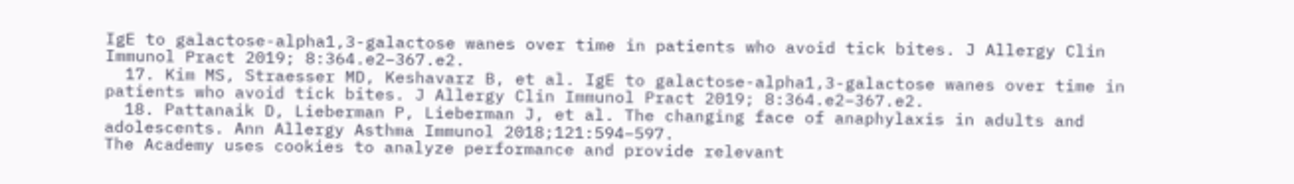IgE to galactose-alpha1,3-galactose wanes over time in patients who avoid tick bites. J Allergy Clin Immunol Pract 2019; 8:364.e2–367.e2.
  17. Kim MS, Straesser MD, Keshavarz B, et al. IgE to galactose-alpha1,3-galactose wanes over time in patients who avoid tick bites. J Allergy Clin Immunol Pract 2019; 8:364.e2–367.e2.
  18. Pattanaik D, Lieberman P, Lieberman J, et al. The changing face of anaphylaxis in adults and adolescents. Ann Allergy Asthma Immunol 2018;121:594–597.
The Academy uses cookies to analyze performance and provide relevant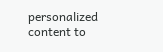personalized content to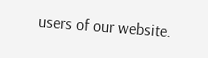users of our website.